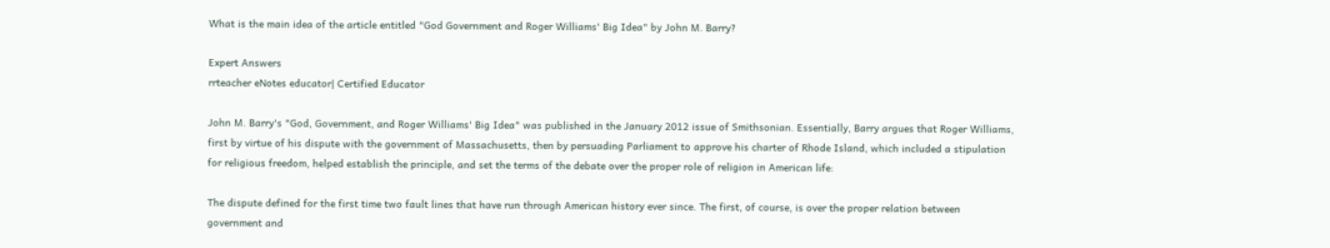What is the main idea of the article entitled "God Government and Roger Williams' Big Idea" by John M. Barry?

Expert Answers
rrteacher eNotes educator| Certified Educator

John M. Barry's "God, Government, and Roger Williams' Big Idea" was published in the January 2012 issue of Smithsonian. Essentially, Barry argues that Roger Williams, first by virtue of his dispute with the government of Massachusetts, then by persuading Parliament to approve his charter of Rhode Island, which included a stipulation for religious freedom, helped establish the principle, and set the terms of the debate over the proper role of religion in American life:

The dispute defined for the first time two fault lines that have run through American history ever since. The first, of course, is over the proper relation between government and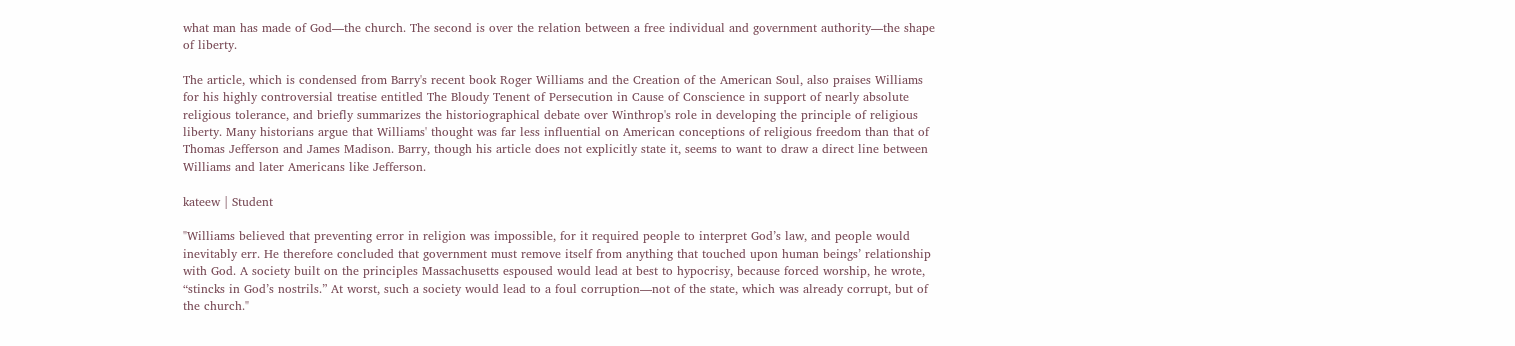what man has made of God—the church. The second is over the relation between a free individual and government authority—the shape of liberty.

The article, which is condensed from Barry's recent book Roger Williams and the Creation of the American Soul, also praises Williams for his highly controversial treatise entitled The Bloudy Tenent of Persecution in Cause of Conscience in support of nearly absolute religious tolerance, and briefly summarizes the historiographical debate over Winthrop's role in developing the principle of religious liberty. Many historians argue that Williams' thought was far less influential on American conceptions of religious freedom than that of Thomas Jefferson and James Madison. Barry, though his article does not explicitly state it, seems to want to draw a direct line between Williams and later Americans like Jefferson.

kateew | Student

"Williams believed that preventing error in religion was impossible, for it required people to interpret God’s law, and people would inevitably err. He therefore concluded that government must remove itself from anything that touched upon human beings’ relationship with God. A society built on the principles Massachusetts espoused would lead at best to hypocrisy, because forced worship, he wrote, “stincks in God’s nostrils.” At worst, such a society would lead to a foul corruption—not of the state, which was already corrupt, but of the church."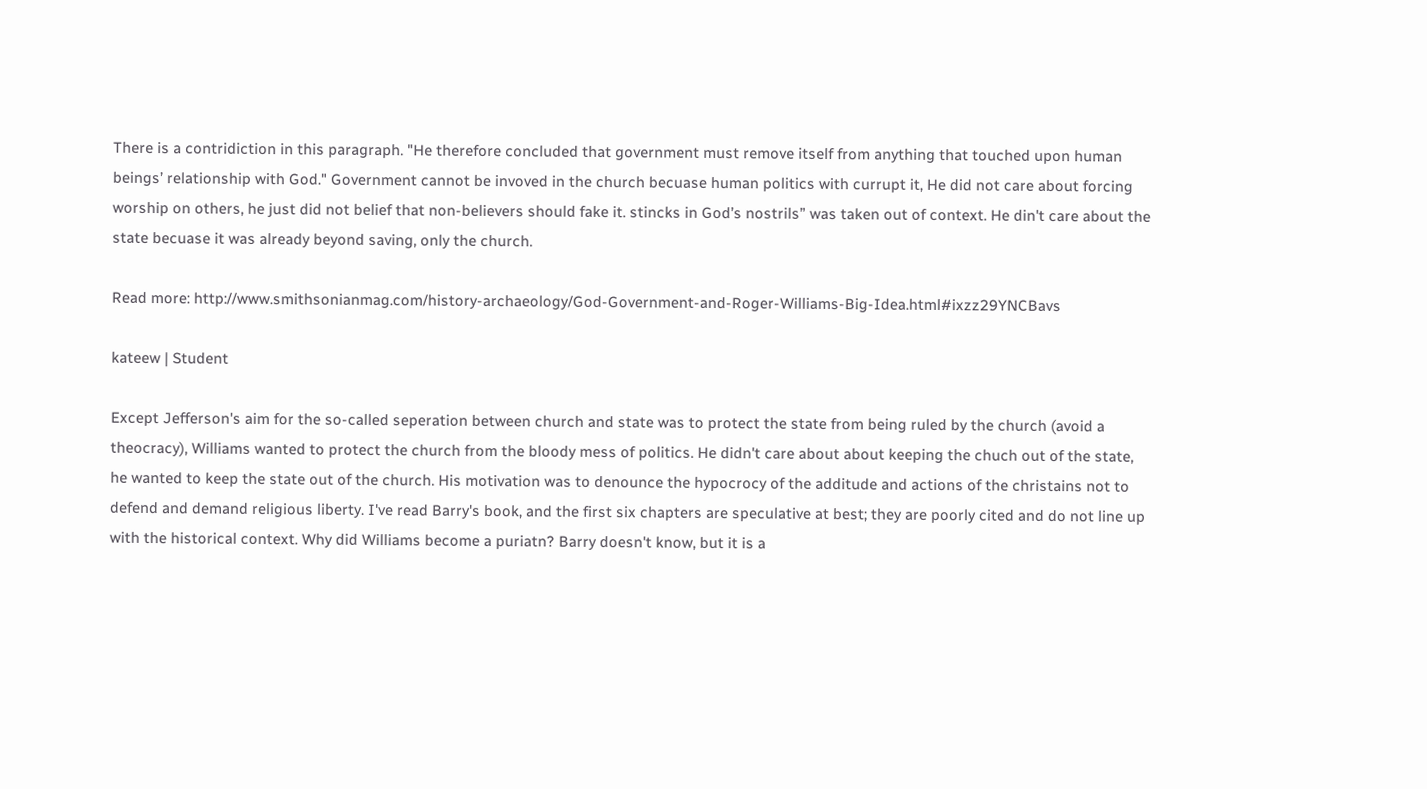There is a contridiction in this paragraph. "He therefore concluded that government must remove itself from anything that touched upon human beings’ relationship with God." Government cannot be invoved in the church becuase human politics with currupt it, He did not care about forcing worship on others, he just did not belief that non-believers should fake it. stincks in God’s nostrils” was taken out of context. He din't care about the state becuase it was already beyond saving, only the church.

Read more: http://www.smithsonianmag.com/history-archaeology/God-Government-and-Roger-Williams-Big-Idea.html#ixzz29YNCBavs

kateew | Student

Except Jefferson's aim for the so-called seperation between church and state was to protect the state from being ruled by the church (avoid a theocracy), Williams wanted to protect the church from the bloody mess of politics. He didn't care about about keeping the chuch out of the state, he wanted to keep the state out of the church. His motivation was to denounce the hypocrocy of the additude and actions of the christains not to defend and demand religious liberty. I've read Barry's book, and the first six chapters are speculative at best; they are poorly cited and do not line up with the historical context. Why did Williams become a puriatn? Barry doesn't know, but it is a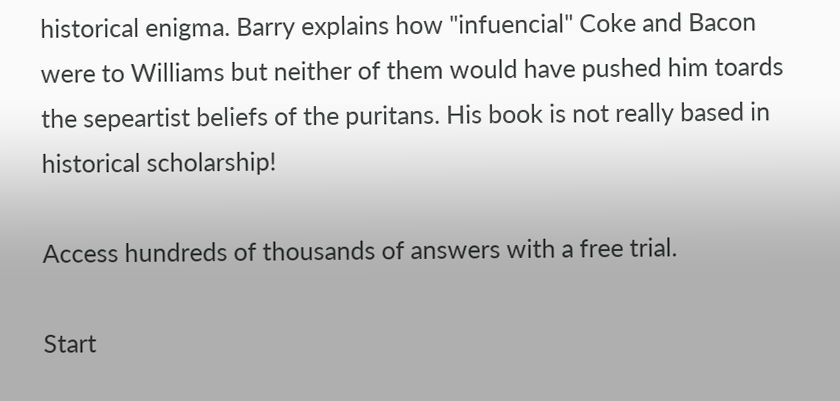historical enigma. Barry explains how "infuencial" Coke and Bacon were to Williams but neither of them would have pushed him toards the sepeartist beliefs of the puritans. His book is not really based in historical scholarship!

Access hundreds of thousands of answers with a free trial.

Start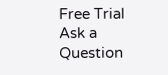Free Trial
Ask a Question